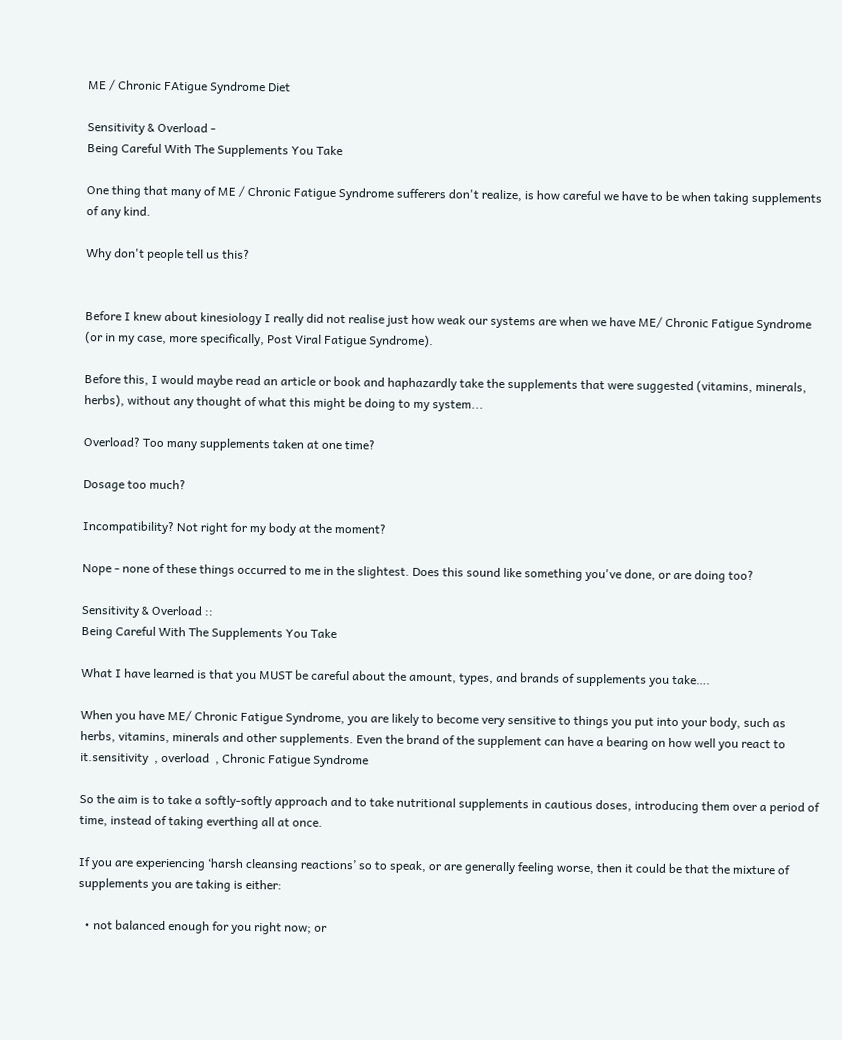ME / Chronic FAtigue Syndrome Diet

Sensitivity & Overload -
Being Careful With The Supplements You Take

One thing that many of ME / Chronic Fatigue Syndrome sufferers don't realize, is how careful we have to be when taking supplements of any kind.

Why don't people tell us this?


Before I knew about kinesiology I really did not realise just how weak our systems are when we have ME/ Chronic Fatigue Syndrome (or in my case, more specifically, Post Viral Fatigue Syndrome).

Before this, I would maybe read an article or book and haphazardly take the supplements that were suggested (vitamins, minerals, herbs), without any thought of what this might be doing to my system...

Overload? Too many supplements taken at one time?

Dosage too much?

Incompatibility? Not right for my body at the moment?

Nope - none of these things occurred to me in the slightest. Does this sound like something you've done, or are doing too?

Sensitivity & Overload ::
Being Careful With The Supplements You Take

What I have learned is that you MUST be careful about the amount, types, and brands of supplements you take….

When you have ME/ Chronic Fatigue Syndrome, you are likely to become very sensitive to things you put into your body, such as herbs, vitamins, minerals and other supplements. Even the brand of the supplement can have a bearing on how well you react to it.sensitivity  , overload  , Chronic Fatigue Syndrome

So the aim is to take a softly-softly approach and to take nutritional supplements in cautious doses, introducing them over a period of time, instead of taking everthing all at once.

If you are experiencing ‘harsh cleansing reactions’ so to speak, or are generally feeling worse, then it could be that the mixture of supplements you are taking is either:

  • not balanced enough for you right now; or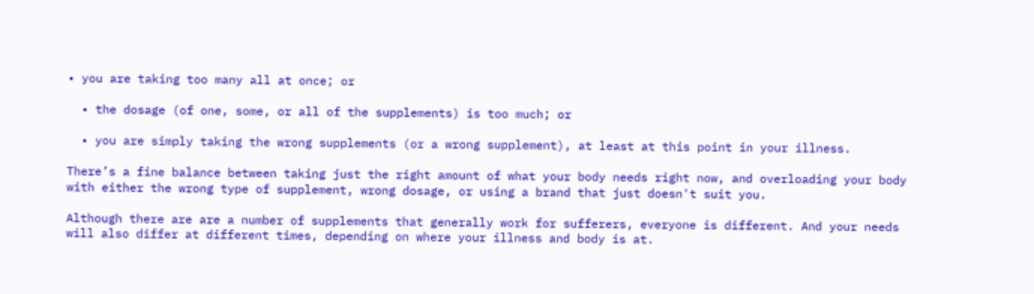• you are taking too many all at once; or

  • the dosage (of one, some, or all of the supplements) is too much; or

  • you are simply taking the wrong supplements (or a wrong supplement), at least at this point in your illness.

There’s a fine balance between taking just the right amount of what your body needs right now, and overloading your body with either the wrong type of supplement, wrong dosage, or using a brand that just doesn't suit you.

Although there are are a number of supplements that generally work for sufferers, everyone is different. And your needs will also differ at different times, depending on where your illness and body is at.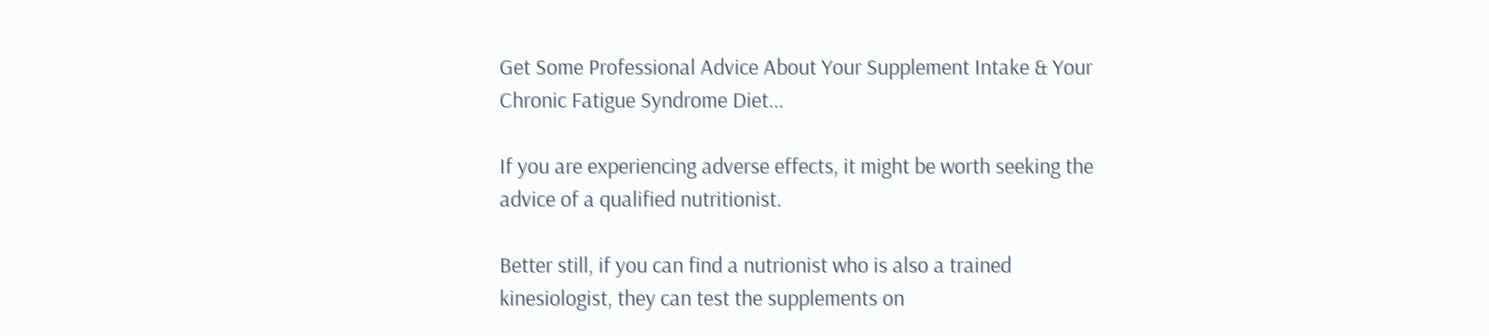Get Some Professional Advice About Your Supplement Intake & Your Chronic Fatigue Syndrome Diet...

If you are experiencing adverse effects, it might be worth seeking the advice of a qualified nutritionist.

Better still, if you can find a nutrionist who is also a trained kinesiologist, they can test the supplements on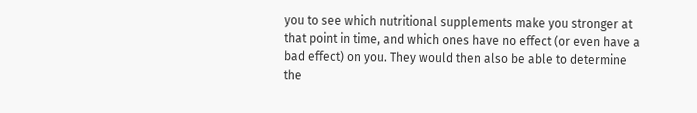you to see which nutritional supplements make you stronger at that point in time, and which ones have no effect (or even have a bad effect) on you. They would then also be able to determine the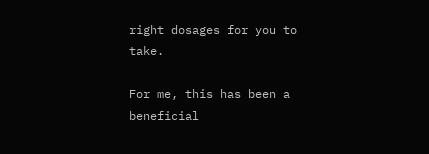right dosages for you to take.

For me, this has been a beneficial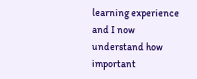learning experience and I now understand how important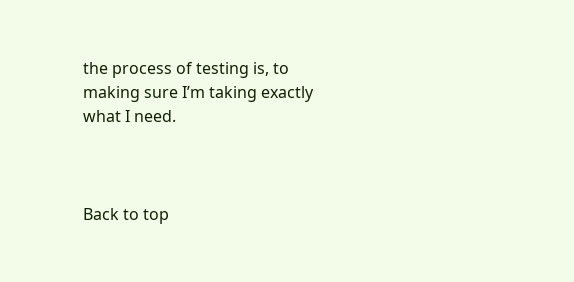the process of testing is, to making sure I’m taking exactly what I need.



Back to top